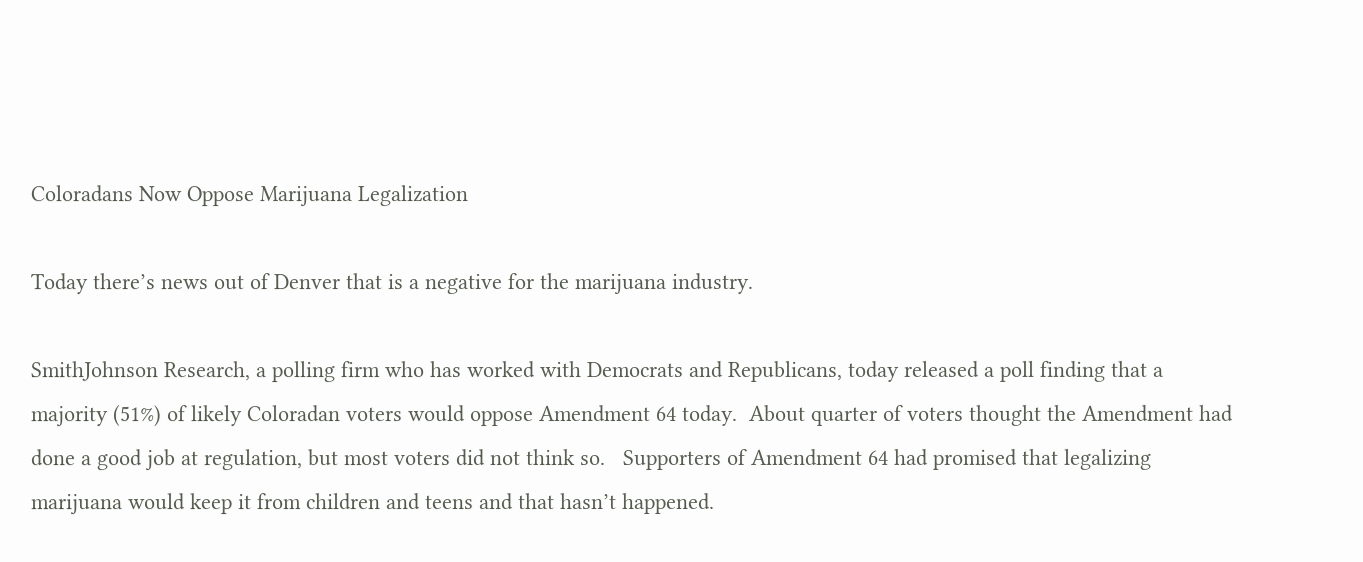Coloradans Now Oppose Marijuana Legalization

Today there’s news out of Denver that is a negative for the marijuana industry.

SmithJohnson Research, a polling firm who has worked with Democrats and Republicans, today released a poll finding that a majority (51%) of likely Coloradan voters would oppose Amendment 64 today.  About quarter of voters thought the Amendment had done a good job at regulation, but most voters did not think so.   Supporters of Amendment 64 had promised that legalizing marijuana would keep it from children and teens and that hasn’t happened.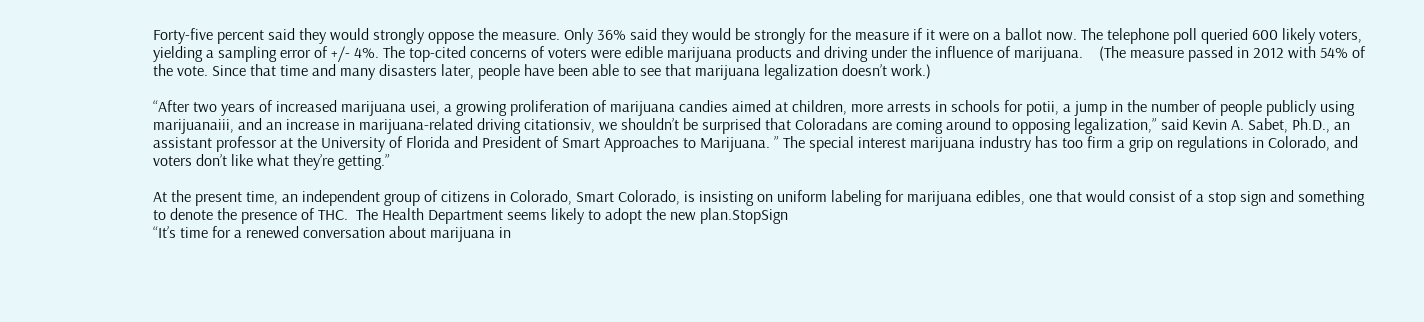Forty-five percent said they would strongly oppose the measure. Only 36% said they would be strongly for the measure if it were on a ballot now. The telephone poll queried 600 likely voters, yielding a sampling error of +/- 4%. The top-cited concerns of voters were edible marijuana products and driving under the influence of marijuana.    (The measure passed in 2012 with 54% of the vote. Since that time and many disasters later, people have been able to see that marijuana legalization doesn’t work.)

“After two years of increased marijuana usei, a growing proliferation of marijuana candies aimed at children, more arrests in schools for potii, a jump in the number of people publicly using marijuanaiii, and an increase in marijuana-related driving citationsiv, we shouldn’t be surprised that Coloradans are coming around to opposing legalization,” said Kevin A. Sabet, Ph.D., an assistant professor at the University of Florida and President of Smart Approaches to Marijuana. ” The special interest marijuana industry has too firm a grip on regulations in Colorado, and voters don’t like what they’re getting.”

At the present time, an independent group of citizens in Colorado, Smart Colorado, is insisting on uniform labeling for marijuana edibles, one that would consist of a stop sign and something to denote the presence of THC.  The Health Department seems likely to adopt the new plan.StopSign
“It’s time for a renewed conversation about marijuana in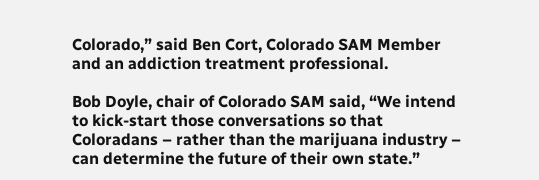Colorado,” said Ben Cort, Colorado SAM Member and an addiction treatment professional.

Bob Doyle, chair of Colorado SAM said, “We intend to kick-start those conversations so that Coloradans – rather than the marijuana industry – can determine the future of their own state.”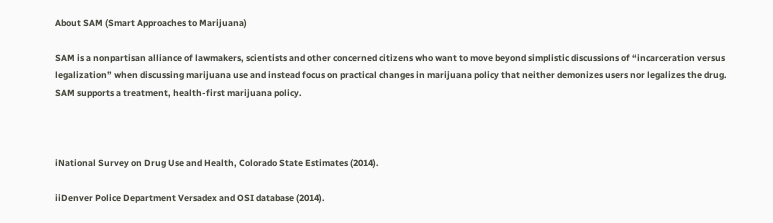About SAM (Smart Approaches to Marijuana)

SAM is a nonpartisan alliance of lawmakers, scientists and other concerned citizens who want to move beyond simplistic discussions of “incarceration versus legalization” when discussing marijuana use and instead focus on practical changes in marijuana policy that neither demonizes users nor legalizes the drug. SAM supports a treatment, health-first marijuana policy.



iNational Survey on Drug Use and Health, Colorado State Estimates (2014).

iiDenver Police Department Versadex and OSI database (2014).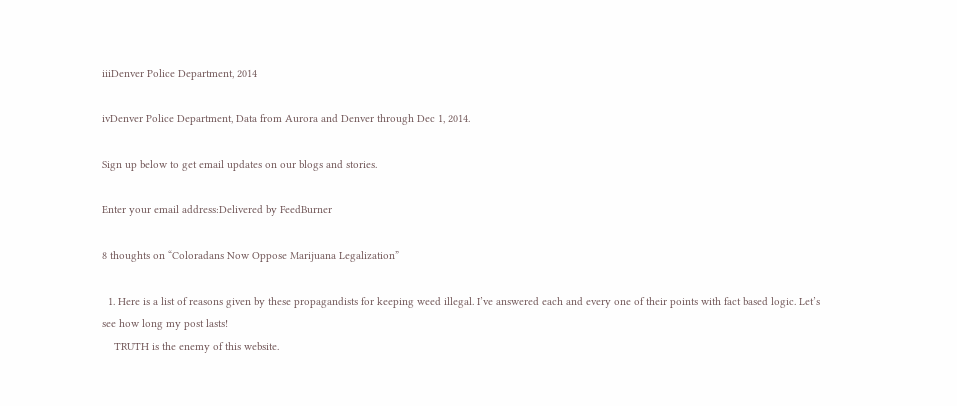iiiDenver Police Department, 2014

ivDenver Police Department, Data from Aurora and Denver through Dec 1, 2014.

Sign up below to get email updates on our blogs and stories.

Enter your email address:Delivered by FeedBurner

8 thoughts on “Coloradans Now Oppose Marijuana Legalization”

  1. Here is a list of reasons given by these propagandists for keeping weed illegal. I’ve answered each and every one of their points with fact based logic. Let’s see how long my post lasts!
    TRUTH is the enemy of this website.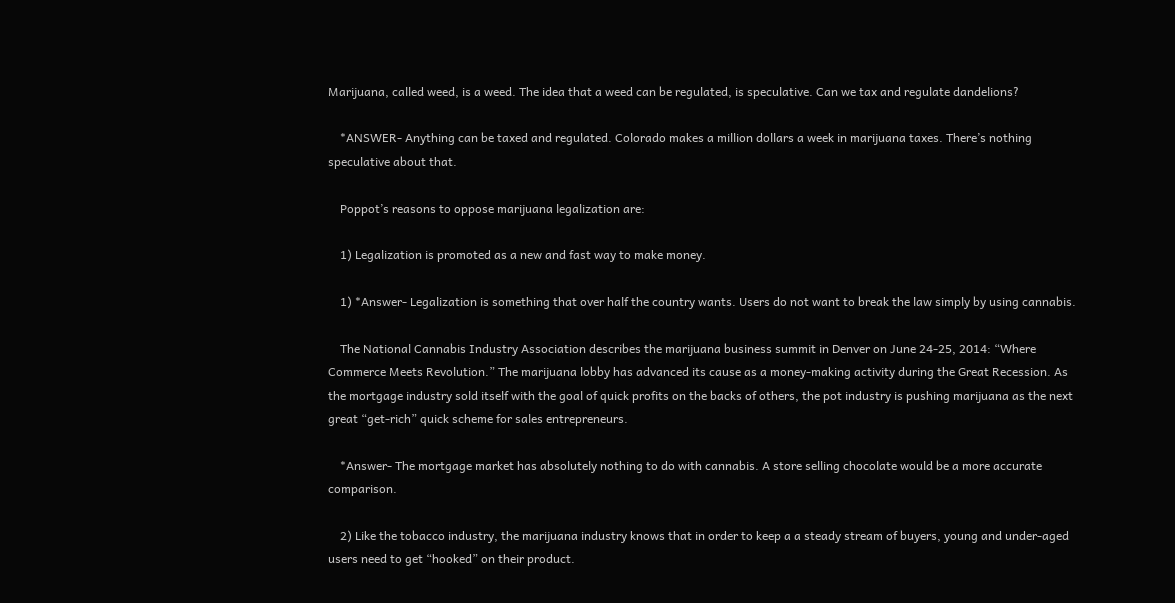Marijuana, called weed, is a weed. The idea that a weed can be regulated, is speculative. Can we tax and regulate dandelions?

    *ANSWER- Anything can be taxed and regulated. Colorado makes a million dollars a week in marijuana taxes. There’s nothing speculative about that.

    Poppot’s reasons to oppose marijuana legalization are:

    1) Legalization is promoted as a new and fast way to make money.

    1) *Answer- Legalization is something that over half the country wants. Users do not want to break the law simply by using cannabis.

    The National Cannabis Industry Association describes the marijuana business summit in Denver on June 24-25, 2014: “Where Commerce Meets Revolution.” The marijuana lobby has advanced its cause as a money-making activity during the Great Recession. As the mortgage industry sold itself with the goal of quick profits on the backs of others, the pot industry is pushing marijuana as the next great “get-rich” quick scheme for sales entrepreneurs.

    *Answer- The mortgage market has absolutely nothing to do with cannabis. A store selling chocolate would be a more accurate comparison.

    2) Like the tobacco industry, the marijuana industry knows that in order to keep a a steady stream of buyers, young and under-aged users need to get “hooked” on their product.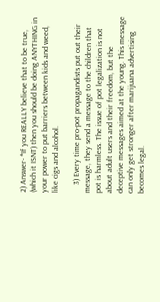2) Answer- *If you REALLY believe that to be true, (which it ISNT) then you should be doing ANYTHING in your power to put barriers between kids and weed, like cigs and alcohol.

    3) Every time pro-pot propagandists put out their message, they send a message to the children that pot is harmless. The issue of pot legalization is not about adult users and their freedom, but the deceptive messages aimed at the young. This message can only get stronger after marijuana advertising becomes legal.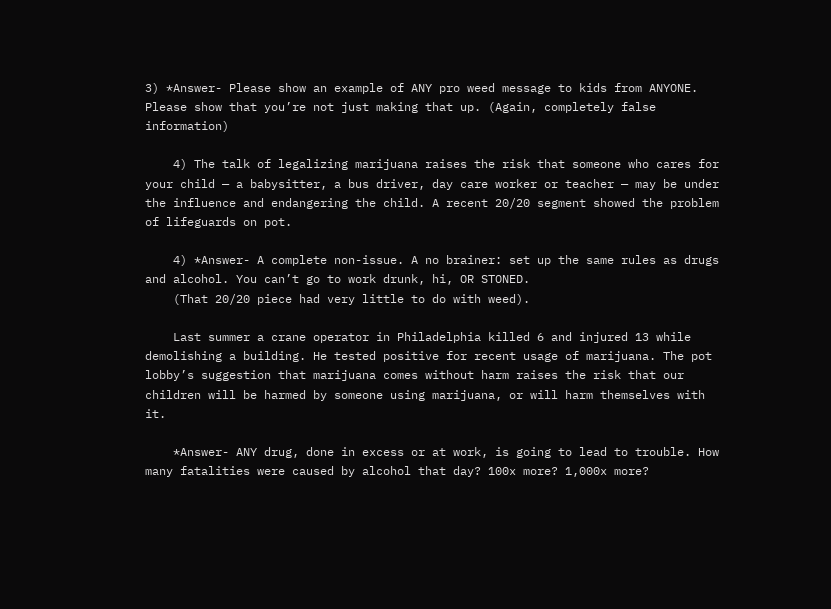3) *Answer- Please show an example of ANY pro weed message to kids from ANYONE. Please show that you’re not just making that up. (Again, completely false information)

    4) The talk of legalizing marijuana raises the risk that someone who cares for your child — a babysitter, a bus driver, day care worker or teacher — may be under the influence and endangering the child. A recent 20/20 segment showed the problem of lifeguards on pot.

    4) *Answer- A complete non-issue. A no brainer: set up the same rules as drugs and alcohol. You can’t go to work drunk, hi, OR STONED.
    (That 20/20 piece had very little to do with weed).

    Last summer a crane operator in Philadelphia killed 6 and injured 13 while demolishing a building. He tested positive for recent usage of marijuana. The pot lobby’s suggestion that marijuana comes without harm raises the risk that our children will be harmed by someone using marijuana, or will harm themselves with it.

    *Answer- ANY drug, done in excess or at work, is going to lead to trouble. How many fatalities were caused by alcohol that day? 100x more? 1,000x more?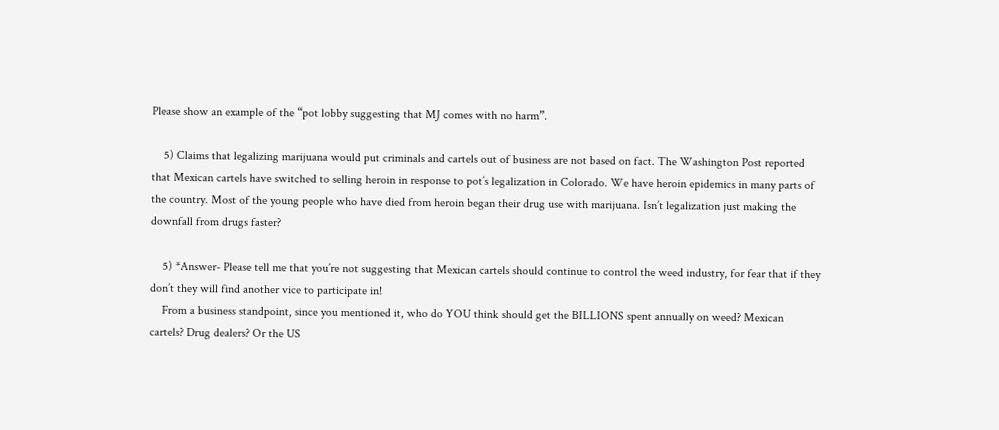Please show an example of the “pot lobby suggesting that MJ comes with no harm”.

    5) Claims that legalizing marijuana would put criminals and cartels out of business are not based on fact. The Washington Post reported that Mexican cartels have switched to selling heroin in response to pot’s legalization in Colorado. We have heroin epidemics in many parts of the country. Most of the young people who have died from heroin began their drug use with marijuana. Isn’t legalization just making the downfall from drugs faster?

    5) *Answer- Please tell me that you’re not suggesting that Mexican cartels should continue to control the weed industry, for fear that if they don’t they will find another vice to participate in!
    From a business standpoint, since you mentioned it, who do YOU think should get the BILLIONS spent annually on weed? Mexican cartels? Drug dealers? Or the US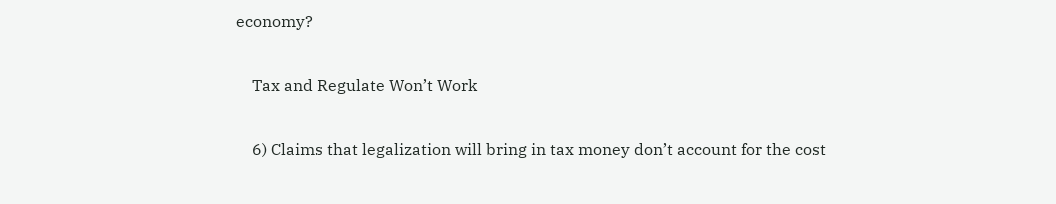economy?

    Tax and Regulate Won’t Work

    6) Claims that legalization will bring in tax money don’t account for the cost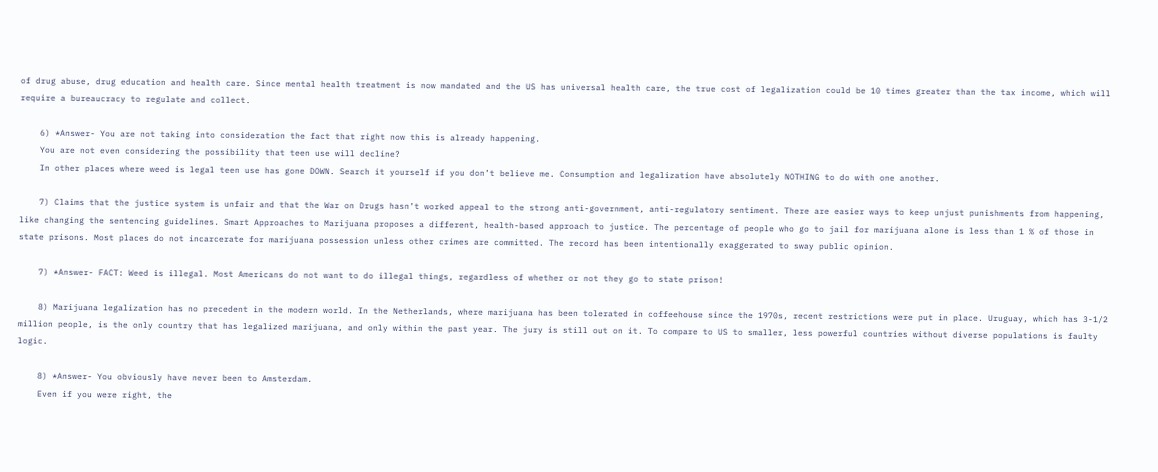of drug abuse, drug education and health care. Since mental health treatment is now mandated and the US has universal health care, the true cost of legalization could be 10 times greater than the tax income, which will require a bureaucracy to regulate and collect.

    6) *Answer- You are not taking into consideration the fact that right now this is already happening.
    You are not even considering the possibility that teen use will decline?
    In other places where weed is legal teen use has gone DOWN. Search it yourself if you don’t believe me. Consumption and legalization have absolutely NOTHING to do with one another.

    7) Claims that the justice system is unfair and that the War on Drugs hasn’t worked appeal to the strong anti-government, anti-regulatory sentiment. There are easier ways to keep unjust punishments from happening, like changing the sentencing guidelines. Smart Approaches to Marijuana proposes a different, health-based approach to justice. The percentage of people who go to jail for marijuana alone is less than 1 % of those in state prisons. Most places do not incarcerate for marijuana possession unless other crimes are committed. The record has been intentionally exaggerated to sway public opinion.

    7) *Answer- FACT: Weed is illegal. Most Americans do not want to do illegal things, regardless of whether or not they go to state prison!

    8) Marijuana legalization has no precedent in the modern world. In the Netherlands, where marijuana has been tolerated in coffeehouse since the 1970s, recent restrictions were put in place. Uruguay, which has 3-1/2 million people, is the only country that has legalized marijuana, and only within the past year. The jury is still out on it. To compare to US to smaller, less powerful countries without diverse populations is faulty logic.

    8) *Answer- You obviously have never been to Amsterdam.
    Even if you were right, the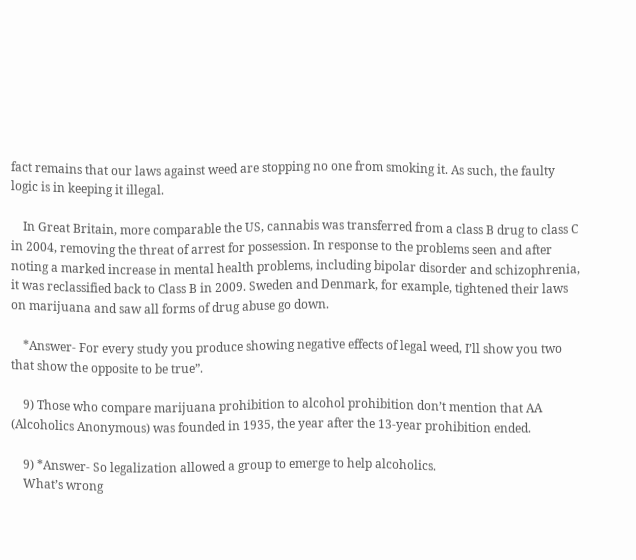fact remains that our laws against weed are stopping no one from smoking it. As such, the faulty logic is in keeping it illegal.

    In Great Britain, more comparable the US, cannabis was transferred from a class B drug to class C in 2004, removing the threat of arrest for possession. In response to the problems seen and after noting a marked increase in mental health problems, including bipolar disorder and schizophrenia, it was reclassified back to Class B in 2009. Sweden and Denmark, for example, tightened their laws on marijuana and saw all forms of drug abuse go down.

    *Answer- For every study you produce showing negative effects of legal weed, I’ll show you two that show the opposite to be true”.

    9) Those who compare marijuana prohibition to alcohol prohibition don’t mention that AA (Alcoholics Anonymous) was founded in 1935, the year after the 13-year prohibition ended.

    9) *Answer- So legalization allowed a group to emerge to help alcoholics.
    What’s wrong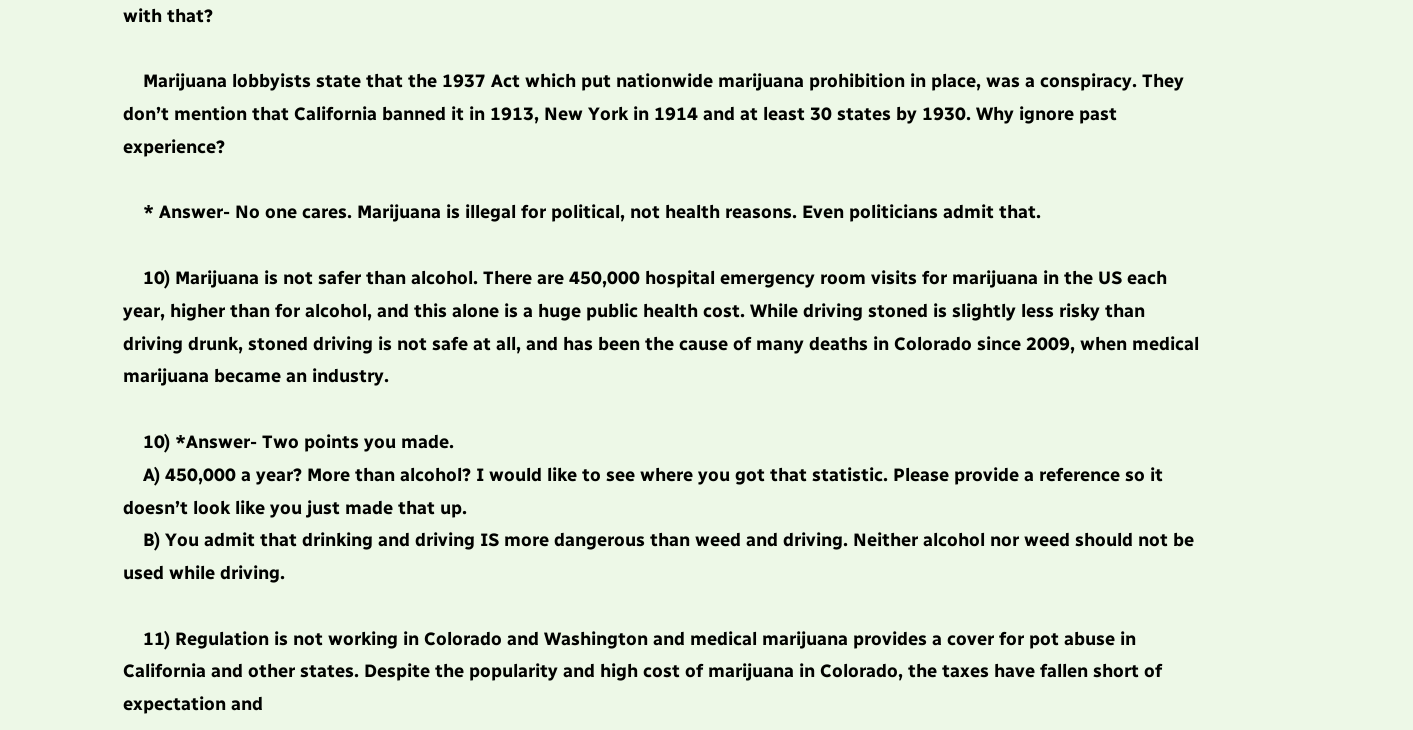with that?

    Marijuana lobbyists state that the 1937 Act which put nationwide marijuana prohibition in place, was a conspiracy. They don’t mention that California banned it in 1913, New York in 1914 and at least 30 states by 1930. Why ignore past experience?

    * Answer- No one cares. Marijuana is illegal for political, not health reasons. Even politicians admit that.

    10) Marijuana is not safer than alcohol. There are 450,000 hospital emergency room visits for marijuana in the US each year, higher than for alcohol, and this alone is a huge public health cost. While driving stoned is slightly less risky than driving drunk, stoned driving is not safe at all, and has been the cause of many deaths in Colorado since 2009, when medical marijuana became an industry.

    10) *Answer- Two points you made.
    A) 450,000 a year? More than alcohol? I would like to see where you got that statistic. Please provide a reference so it doesn’t look like you just made that up.
    B) You admit that drinking and driving IS more dangerous than weed and driving. Neither alcohol nor weed should not be used while driving.

    11) Regulation is not working in Colorado and Washington and medical marijuana provides a cover for pot abuse in California and other states. Despite the popularity and high cost of marijuana in Colorado, the taxes have fallen short of expectation and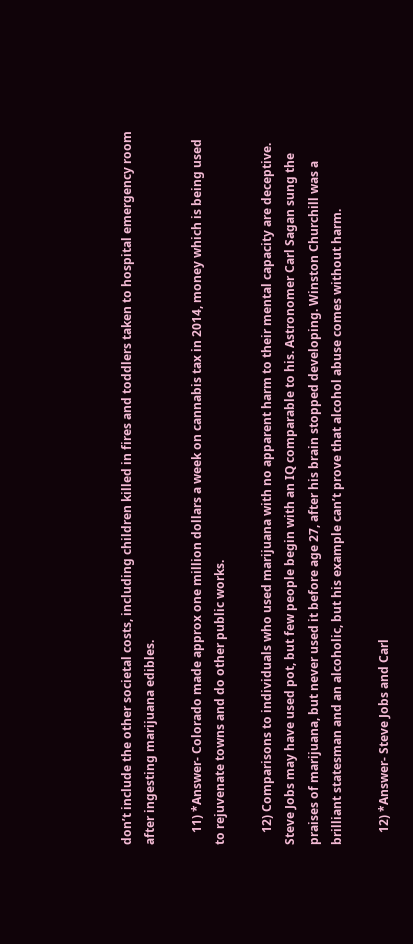don’t include the other societal costs, including children killed in fires and toddlers taken to hospital emergency room after ingesting marijuana edibles.

    11) *Answer- Colorado made approx one million dollars a week on cannabis tax in 2014, money which is being used to rejuvenate towns and do other public works.

    12) Comparisons to individuals who used marijuana with no apparent harm to their mental capacity are deceptive. Steve Jobs may have used pot, but few people begin with an IQ comparable to his. Astronomer Carl Sagan sung the praises of marijuana, but never used it before age 27, after his brain stopped developing. Winston Churchill was a brilliant statesman and an alcoholic, but his example can’t prove that alcohol abuse comes without harm.

    12) *Answer- Steve Jobs and Carl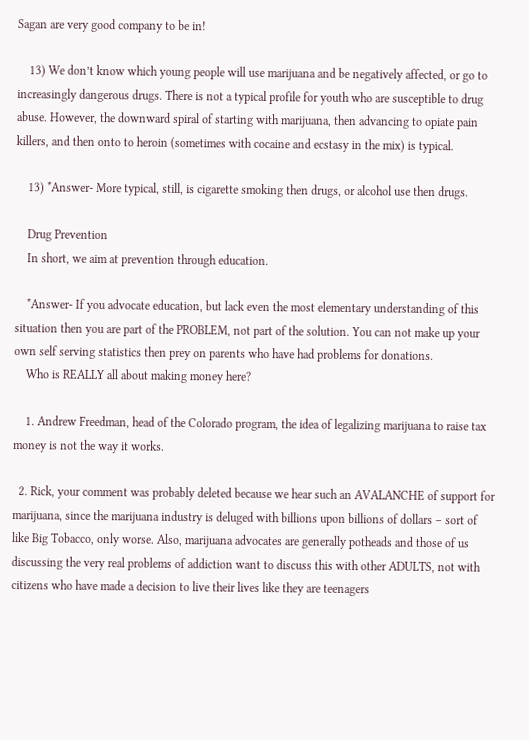Sagan are very good company to be in!

    13) We don’t know which young people will use marijuana and be negatively affected, or go to increasingly dangerous drugs. There is not a typical profile for youth who are susceptible to drug abuse. However, the downward spiral of starting with marijuana, then advancing to opiate pain killers, and then onto to heroin (sometimes with cocaine and ecstasy in the mix) is typical.

    13) *Answer- More typical, still, is cigarette smoking then drugs, or alcohol use then drugs.

    Drug Prevention
    In short, we aim at prevention through education.

    *Answer- If you advocate education, but lack even the most elementary understanding of this situation then you are part of the PROBLEM, not part of the solution. You can not make up your own self serving statistics then prey on parents who have had problems for donations.
    Who is REALLY all about making money here?

    1. Andrew Freedman, head of the Colorado program, the idea of legalizing marijuana to raise tax money is not the way it works.

  2. Rick, your comment was probably deleted because we hear such an AVALANCHE of support for marijuana, since the marijuana industry is deluged with billions upon billions of dollars – sort of like Big Tobacco, only worse. Also, marijuana advocates are generally potheads and those of us discussing the very real problems of addiction want to discuss this with other ADULTS, not with citizens who have made a decision to live their lives like they are teenagers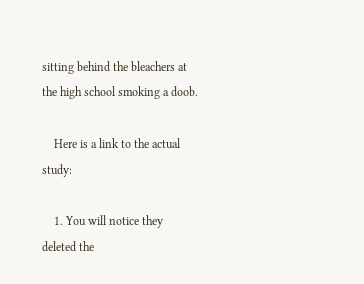sitting behind the bleachers at the high school smoking a doob.

    Here is a link to the actual study:

    1. You will notice they deleted the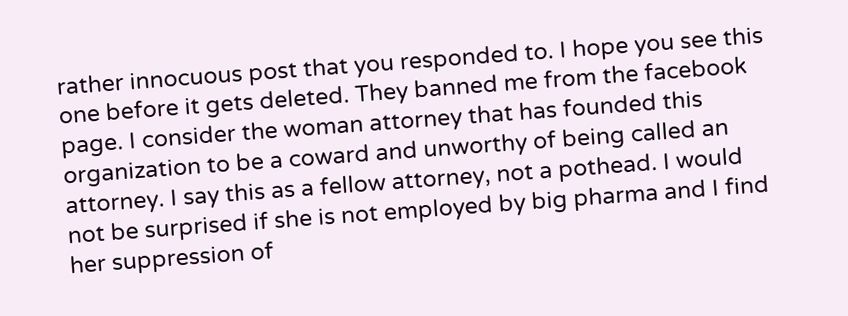rather innocuous post that you responded to. I hope you see this one before it gets deleted. They banned me from the facebook page. I consider the woman attorney that has founded this organization to be a coward and unworthy of being called an attorney. I say this as a fellow attorney, not a pothead. I would not be surprised if she is not employed by big pharma and I find her suppression of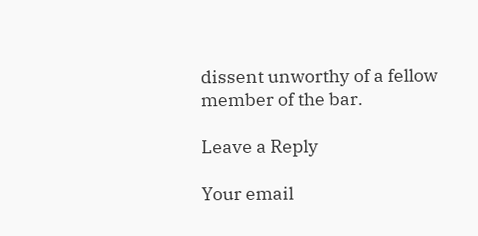dissent unworthy of a fellow member of the bar.

Leave a Reply

Your email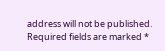address will not be published. Required fields are marked *